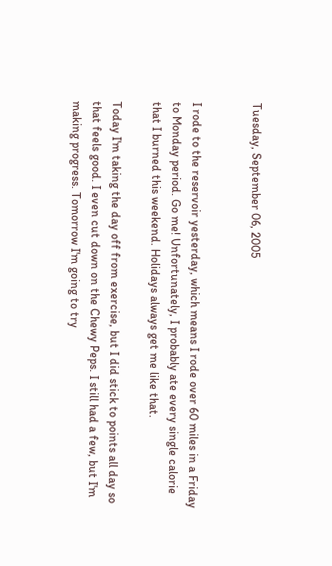Tuesday, September 06, 2005


I rode to the reservoir yesterday, which means I rode over 60 miles in a Friday to Monday period. Go me! Unfortunately, I probably ate every single calorie that I burned this weekend. Holidays always get me like that.

Today I'm taking the day off from exercise, but I did stick to points all day so that feels good. I even cut down on the Chewy Peps. I still had a few, but I'm making progress. Tomorrow I'm going to try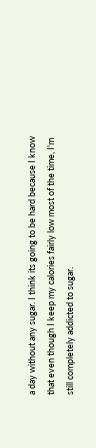a day without any sugar. I think its going to be hard because I know that even though I keep my calories fairly low most of the time, I'm still completely addicted to sugar.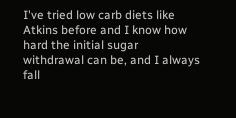I've tried low carb diets like Atkins before and I know how hard the initial sugar withdrawal can be, and I always fall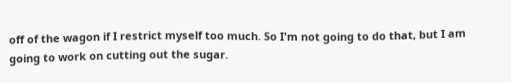off of the wagon if I restrict myself too much. So I'm not going to do that, but I am going to work on cutting out the sugar.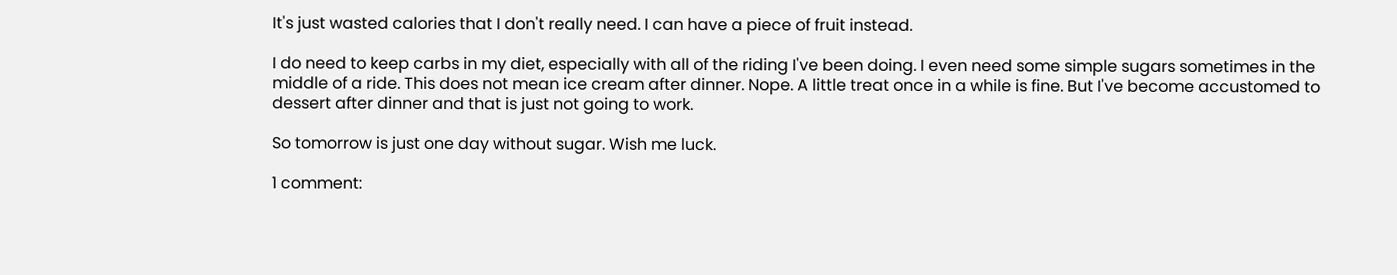It's just wasted calories that I don't really need. I can have a piece of fruit instead.

I do need to keep carbs in my diet, especially with all of the riding I've been doing. I even need some simple sugars sometimes in the middle of a ride. This does not mean ice cream after dinner. Nope. A little treat once in a while is fine. But I've become accustomed to dessert after dinner and that is just not going to work.

So tomorrow is just one day without sugar. Wish me luck.

1 comment: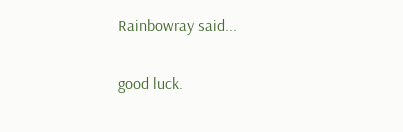Rainbowray said...

good luck.